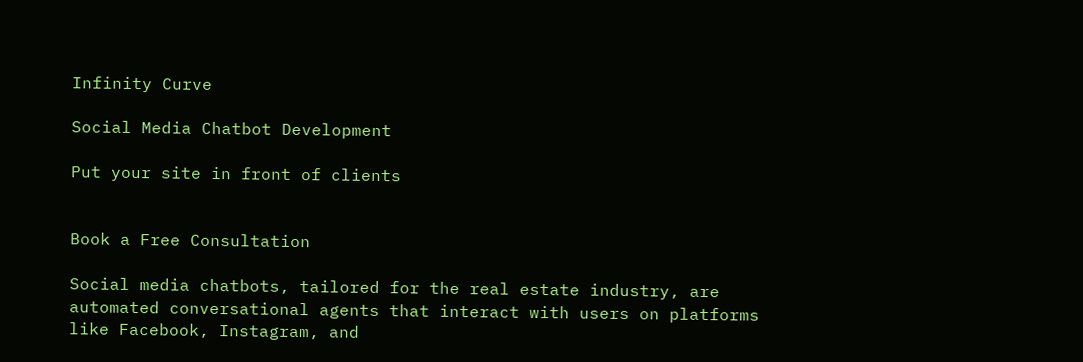Infinity Curve

Social Media Chatbot Development

Put your site in front of clients


Book a Free Consultation

Social media chatbots, tailored for the real estate industry, are automated conversational agents that interact with users on platforms like Facebook, Instagram, and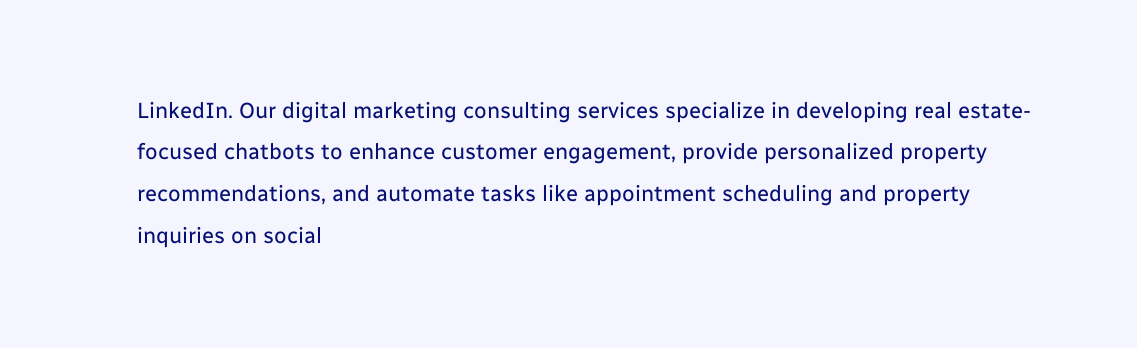LinkedIn. Our digital marketing consulting services specialize in developing real estate-focused chatbots to enhance customer engagement, provide personalized property recommendations, and automate tasks like appointment scheduling and property inquiries on social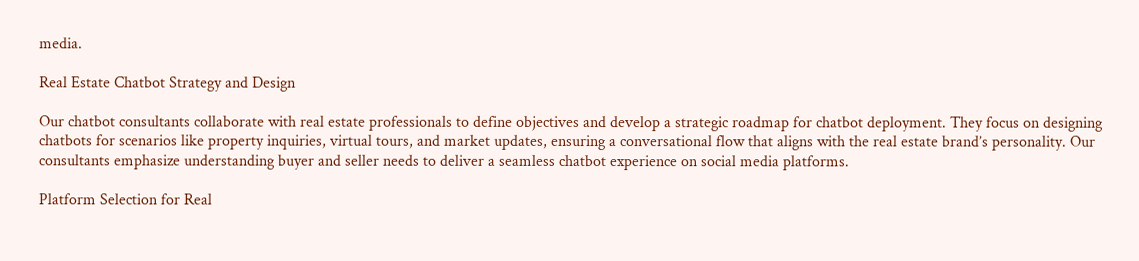media.

Real Estate Chatbot Strategy and Design

Our chatbot consultants collaborate with real estate professionals to define objectives and develop a strategic roadmap for chatbot deployment. They focus on designing chatbots for scenarios like property inquiries, virtual tours, and market updates, ensuring a conversational flow that aligns with the real estate brand’s personality. Our consultants emphasize understanding buyer and seller needs to deliver a seamless chatbot experience on social media platforms.

Platform Selection for Real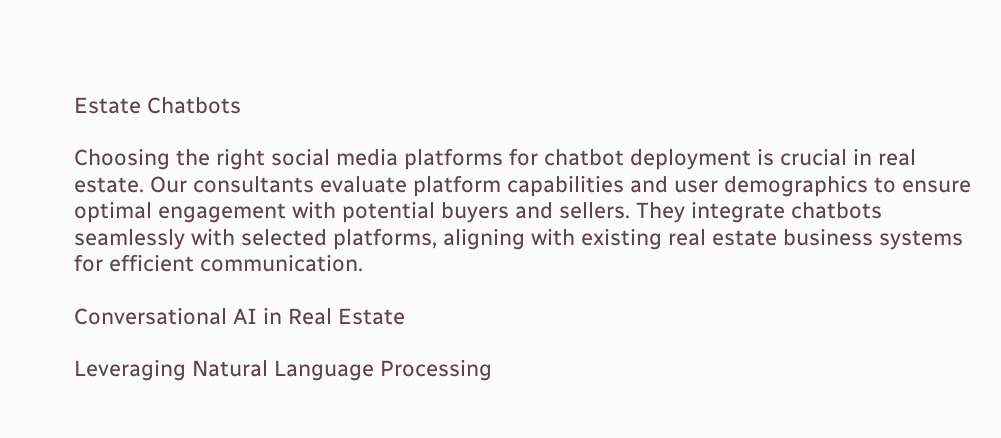Estate Chatbots

Choosing the right social media platforms for chatbot deployment is crucial in real estate. Our consultants evaluate platform capabilities and user demographics to ensure optimal engagement with potential buyers and sellers. They integrate chatbots seamlessly with selected platforms, aligning with existing real estate business systems for efficient communication.

Conversational AI in Real Estate

Leveraging Natural Language Processing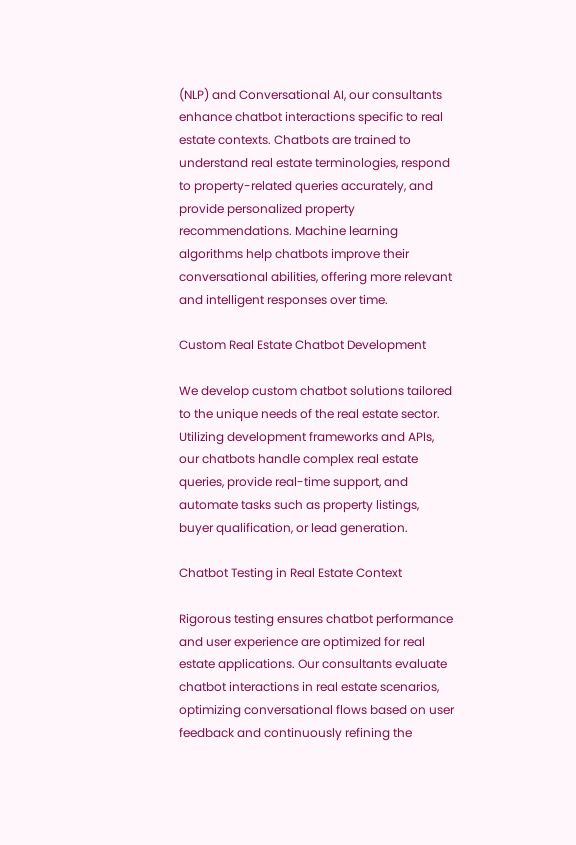(NLP) and Conversational AI, our consultants enhance chatbot interactions specific to real estate contexts. Chatbots are trained to understand real estate terminologies, respond to property-related queries accurately, and provide personalized property recommendations. Machine learning algorithms help chatbots improve their conversational abilities, offering more relevant and intelligent responses over time.

Custom Real Estate Chatbot Development

We develop custom chatbot solutions tailored to the unique needs of the real estate sector. Utilizing development frameworks and APIs, our chatbots handle complex real estate queries, provide real-time support, and automate tasks such as property listings, buyer qualification, or lead generation.

Chatbot Testing in Real Estate Context

Rigorous testing ensures chatbot performance and user experience are optimized for real estate applications. Our consultants evaluate chatbot interactions in real estate scenarios, optimizing conversational flows based on user feedback and continuously refining the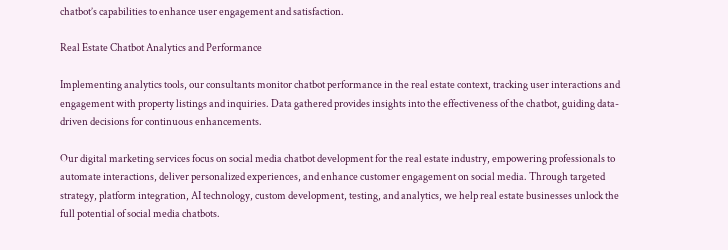chatbot’s capabilities to enhance user engagement and satisfaction.

Real Estate Chatbot Analytics and Performance

Implementing analytics tools, our consultants monitor chatbot performance in the real estate context, tracking user interactions and engagement with property listings and inquiries. Data gathered provides insights into the effectiveness of the chatbot, guiding data-driven decisions for continuous enhancements.

Our digital marketing services focus on social media chatbot development for the real estate industry, empowering professionals to automate interactions, deliver personalized experiences, and enhance customer engagement on social media. Through targeted strategy, platform integration, AI technology, custom development, testing, and analytics, we help real estate businesses unlock the full potential of social media chatbots.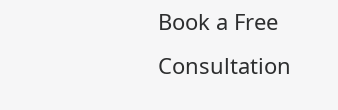Book a Free Consultation